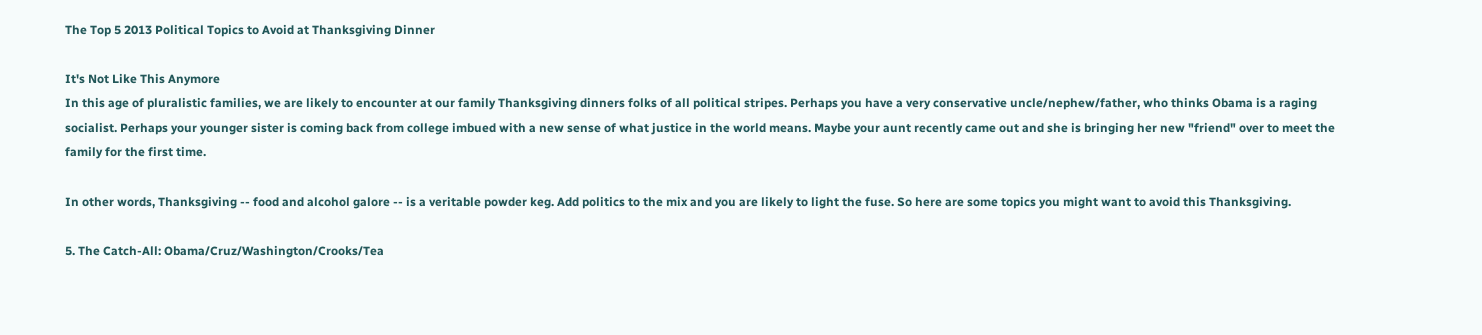The Top 5 2013 Political Topics to Avoid at Thanksgiving Dinner

It's Not Like This Anymore
In this age of pluralistic families, we are likely to encounter at our family Thanksgiving dinners folks of all political stripes. Perhaps you have a very conservative uncle/nephew/father, who thinks Obama is a raging socialist. Perhaps your younger sister is coming back from college imbued with a new sense of what justice in the world means. Maybe your aunt recently came out and she is bringing her new "friend" over to meet the family for the first time.

In other words, Thanksgiving -- food and alcohol galore -- is a veritable powder keg. Add politics to the mix and you are likely to light the fuse. So here are some topics you might want to avoid this Thanksgiving.

5. The Catch-All: Obama/Cruz/Washington/Crooks/Tea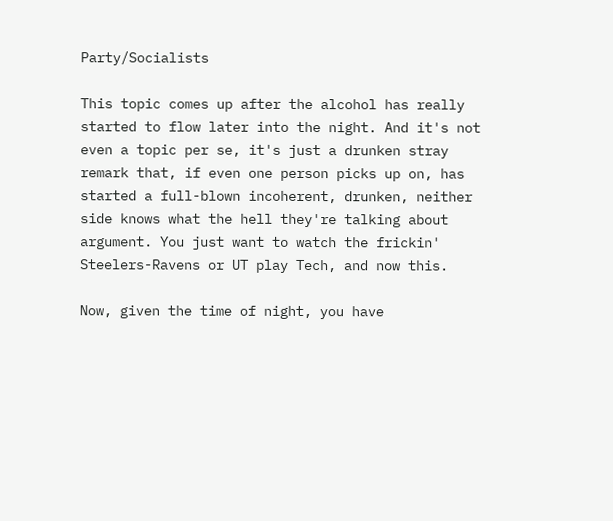Party/Socialists

This topic comes up after the alcohol has really started to flow later into the night. And it's not even a topic per se, it's just a drunken stray remark that, if even one person picks up on, has started a full-blown incoherent, drunken, neither side knows what the hell they're talking about argument. You just want to watch the frickin' Steelers-Ravens or UT play Tech, and now this.

Now, given the time of night, you have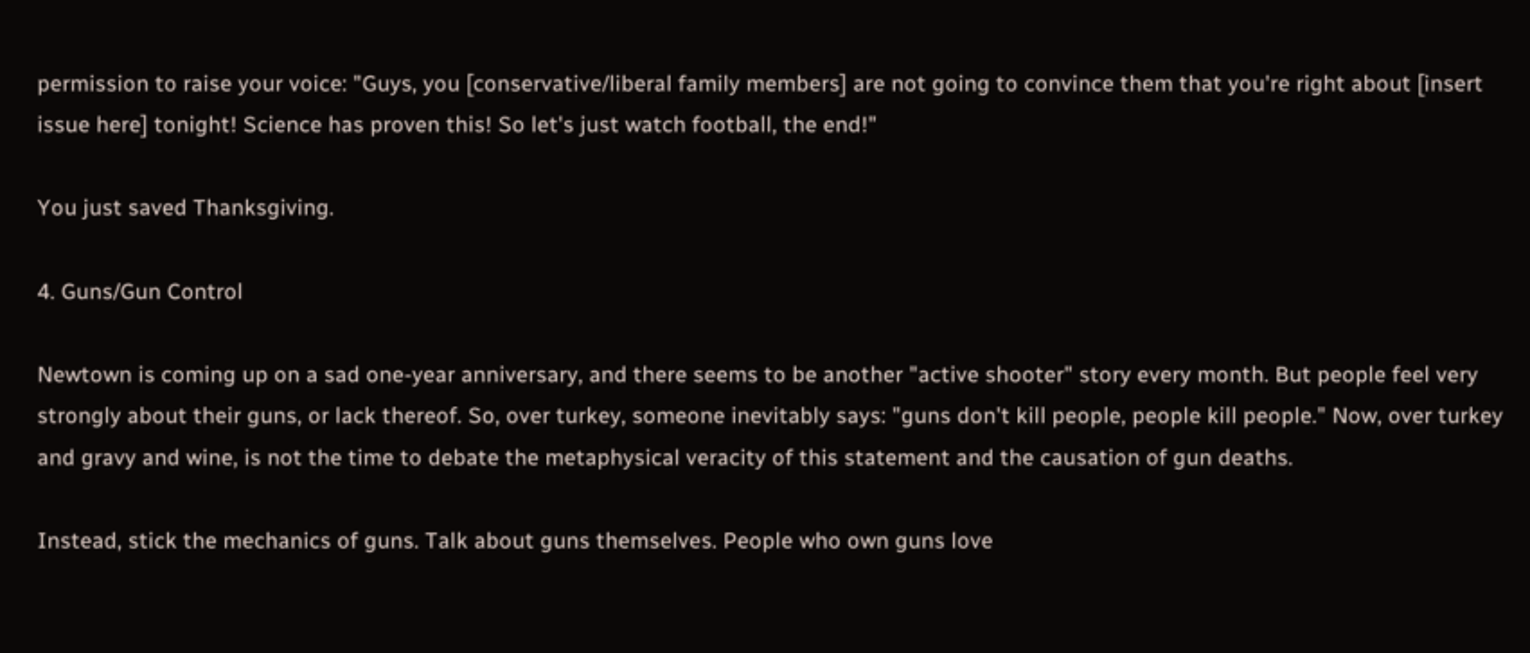permission to raise your voice: "Guys, you [conservative/liberal family members] are not going to convince them that you're right about [insert issue here] tonight! Science has proven this! So let's just watch football, the end!"

You just saved Thanksgiving.

4. Guns/Gun Control

Newtown is coming up on a sad one-year anniversary, and there seems to be another "active shooter" story every month. But people feel very strongly about their guns, or lack thereof. So, over turkey, someone inevitably says: "guns don't kill people, people kill people." Now, over turkey and gravy and wine, is not the time to debate the metaphysical veracity of this statement and the causation of gun deaths.

Instead, stick the mechanics of guns. Talk about guns themselves. People who own guns love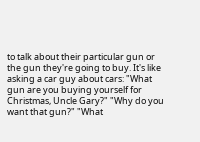to talk about their particular gun or the gun they're going to buy. It's like asking a car guy about cars: "What gun are you buying yourself for Christmas, Uncle Gary?" "Why do you want that gun?" "What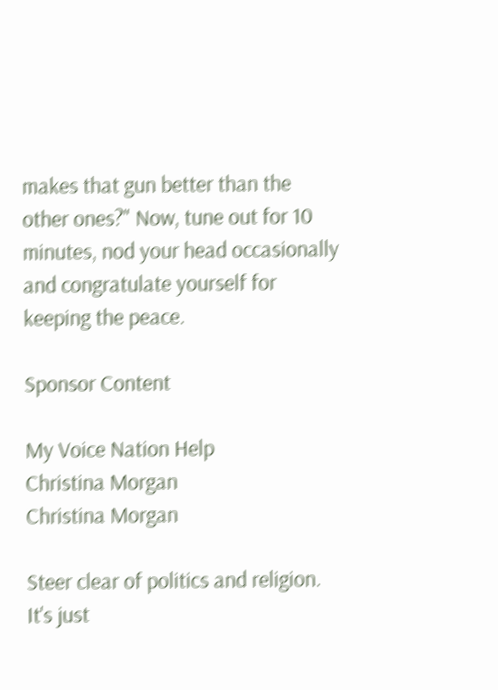makes that gun better than the other ones?" Now, tune out for 10 minutes, nod your head occasionally and congratulate yourself for keeping the peace.

Sponsor Content

My Voice Nation Help
Christina Morgan
Christina Morgan

Steer clear of politics and religion. It's just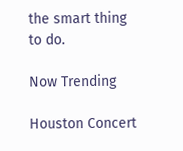the smart thing to do.

Now Trending

Houston Concert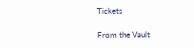Tickets

From the Vault